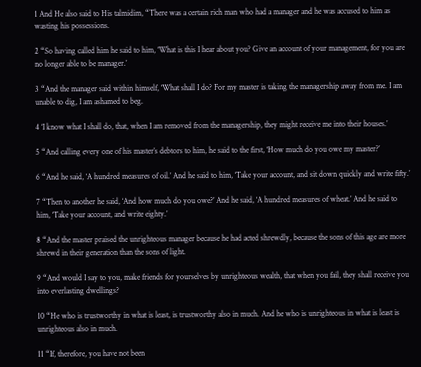1 And He also said to His talmidim, “There was a certain rich man who had a manager and he was accused to him as wasting his possessions.

2 “So having called him he said to him, ‘What is this I hear about you? Give an account of your management, for you are no longer able to be manager.’

3 “And the manager said within himself, ‘What shall I do? For my master is taking the managership away from me. I am unable to dig, I am ashamed to beg.

4 ‘I know what I shall do, that, when I am removed from the managership, they might receive me into their houses.’

5 “And calling every one of his master’s debtors to him, he said to the first, ‘How much do you owe my master?’

6 “And he said, ‘A hundred measures of oil.’ And he said to him, ‘Take your account, and sit down quickly and write fifty.’

7 “Then to another he said, ‘And how much do you owe?’ And he said, ‘A hundred measures of wheat.’ And he said to him, ‘Take your account, and write eighty.’

8 “And the master praised the unrighteous manager because he had acted shrewdly, because the sons of this age are more shrewd in their generation than the sons of light.

9 “And would I say to you, make friends for yourselves by unrighteous wealth, that when you fail, they shall receive you into everlasting dwellings?

10 “He who is trustworthy in what is least, is trustworthy also in much. And he who is unrighteous in what is least is unrighteous also in much.

11 “If, therefore, you have not been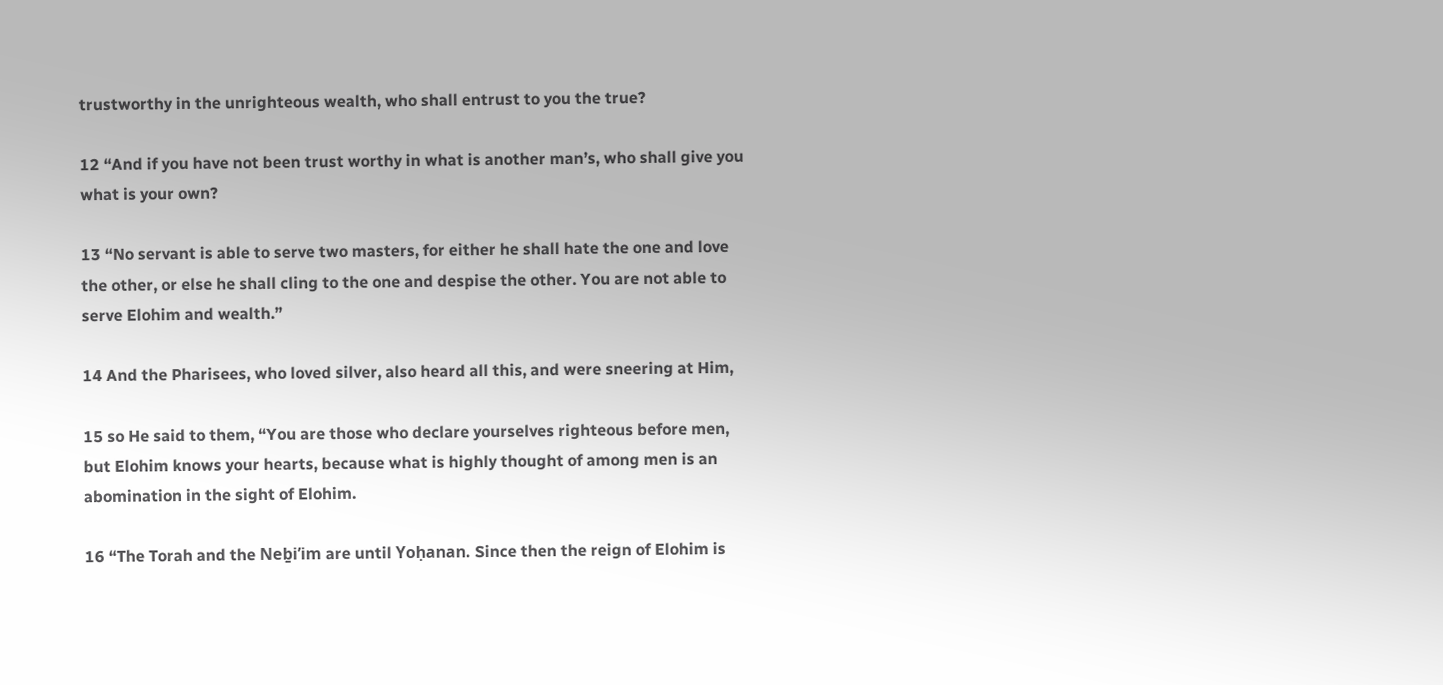trustworthy in the unrighteous wealth, who shall entrust to you the true?

12 “And if you have not been trust worthy in what is another man’s, who shall give you what is your own?

13 “No servant is able to serve two masters, for either he shall hate the one and love the other, or else he shall cling to the one and despise the other. You are not able to serve Elohim and wealth.”

14 And the Pharisees, who loved silver, also heard all this, and were sneering at Him,

15 so He said to them, “You are those who declare yourselves righteous before men, but Elohim knows your hearts, because what is highly thought of among men is an abomination in the sight of Elohim.

16 “The Torah and the Neḇi’im are until Yoḥanan. Since then the reign of Elohim is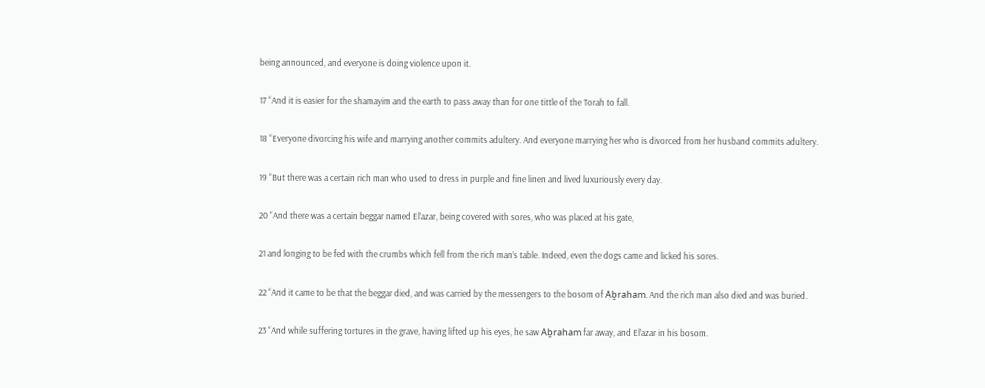being announced, and everyone is doing violence upon it.

17 “And it is easier for the shamayim and the earth to pass away than for one tittle of the Torah to fall.

18 “Everyone divorcing his wife and marrying another commits adultery. And everyone marrying her who is divorced from her husband commits adultery.

19 “But there was a certain rich man who used to dress in purple and fine linen and lived luxuriously every day.

20 “And there was a certain beggar named El’azar, being covered with sores, who was placed at his gate,

21 and longing to be fed with the crumbs which fell from the rich man’s table. Indeed, even the dogs came and licked his sores.

22 “And it came to be that the beggar died, and was carried by the messengers to the bosom of Aḇraham. And the rich man also died and was buried.

23 “And while suffering tortures in the grave, having lifted up his eyes, he saw Aḇraham far away, and El’azar in his bosom.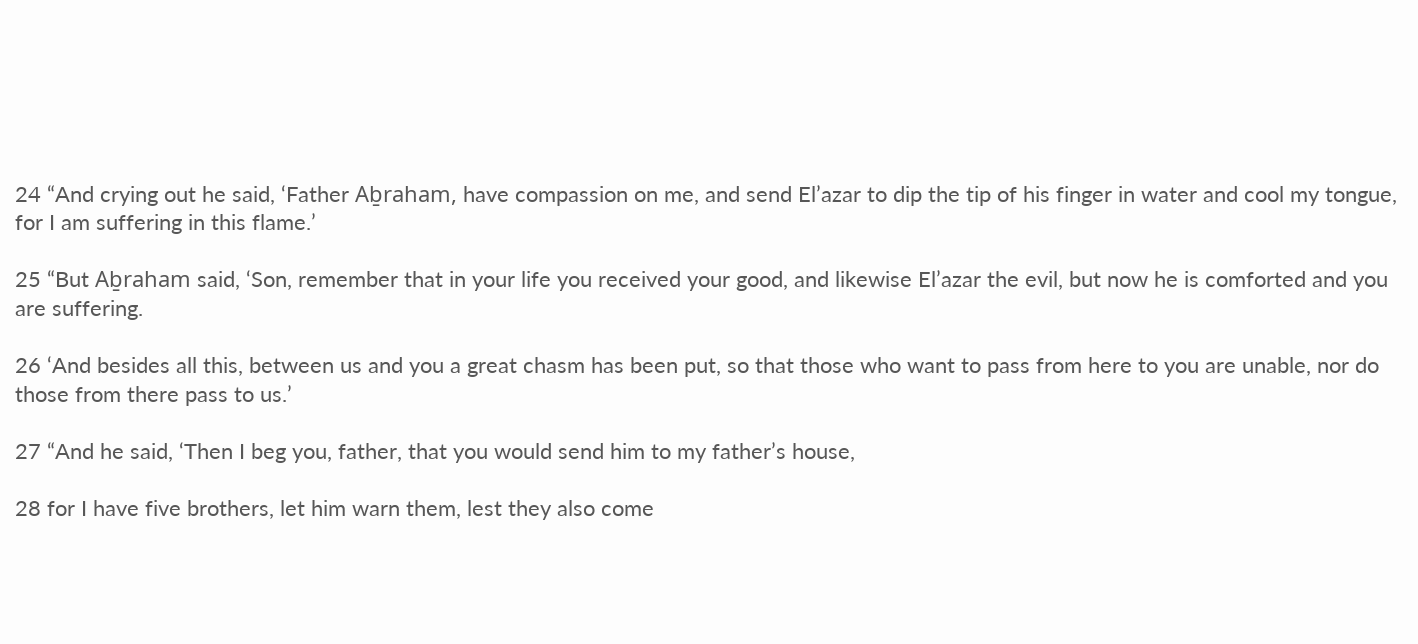24 “And crying out he said, ‘Father Aḇraham, have compassion on me, and send El’azar to dip the tip of his finger in water and cool my tongue, for I am suffering in this flame.’

25 “But Aḇraham said, ‘Son, remember that in your life you received your good, and likewise El’azar the evil, but now he is comforted and you are suffering.

26 ‘And besides all this, between us and you a great chasm has been put, so that those who want to pass from here to you are unable, nor do those from there pass to us.’

27 “And he said, ‘Then I beg you, father, that you would send him to my father’s house,

28 for I have five brothers, let him warn them, lest they also come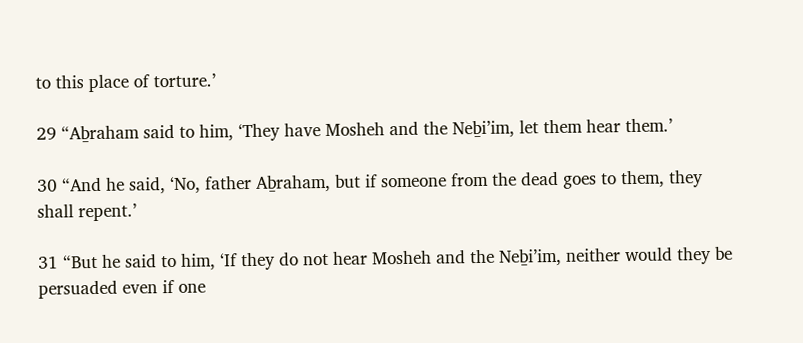to this place of torture.’

29 “Aḇraham said to him, ‘They have Mosheh and the Neḇi’im, let them hear them.’

30 “And he said, ‘No, father Aḇraham, but if someone from the dead goes to them, they shall repent.’

31 “But he said to him, ‘If they do not hear Mosheh and the Neḇi’im, neither would they be persuaded even if one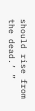should rise from the dead.’ ”